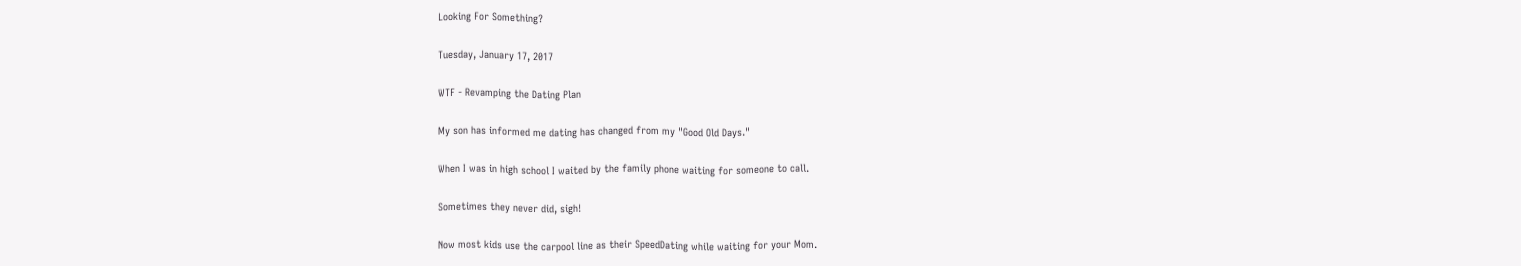Looking For Something?

Tuesday, January 17, 2017

WTF - Revamping the Dating Plan

My son has informed me dating has changed from my "Good Old Days."

When I was in high school I waited by the family phone waiting for someone to call.

Sometimes they never did, sigh!

Now most kids use the carpool line as their SpeedDating while waiting for your Mom.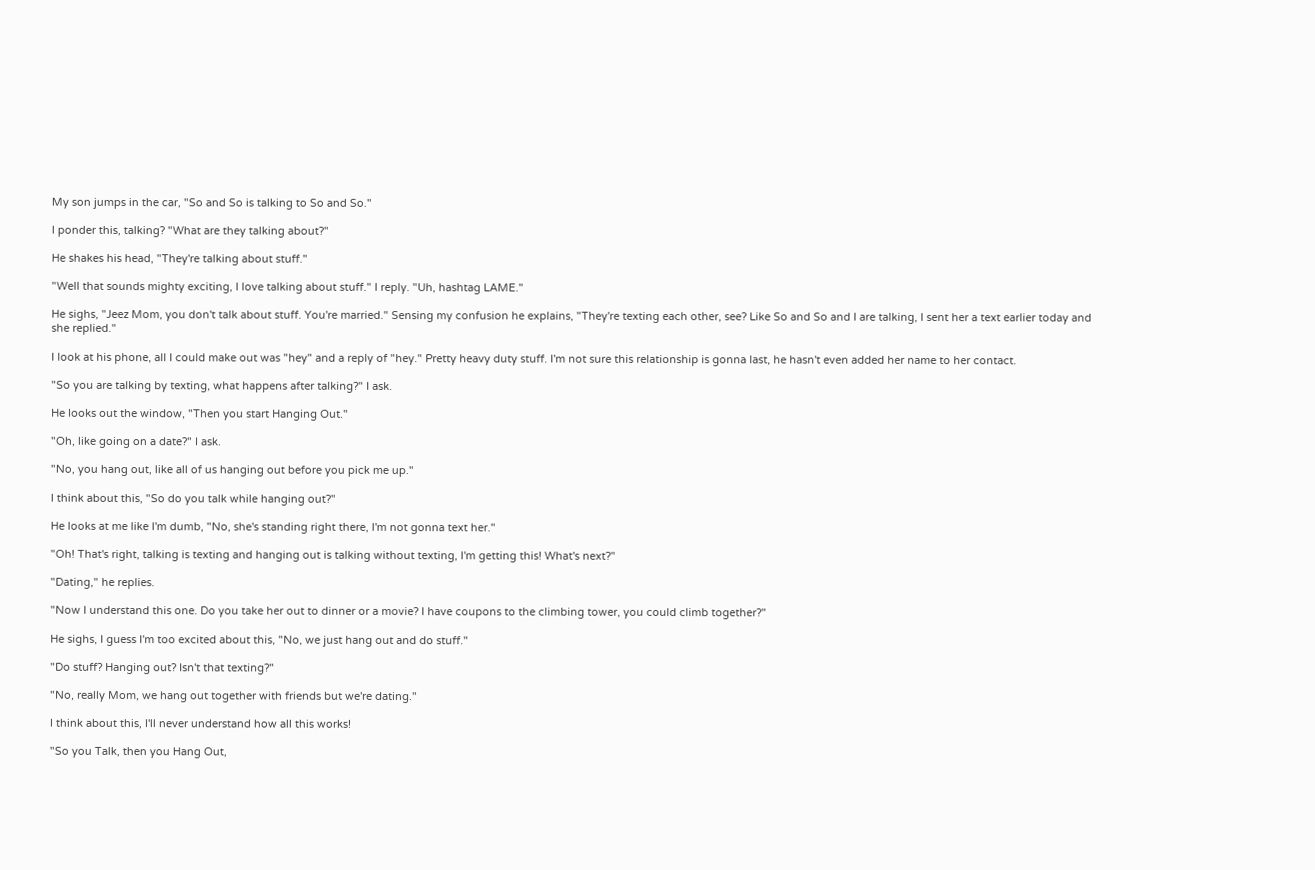My son jumps in the car, "So and So is talking to So and So."

I ponder this, talking? "What are they talking about?"

He shakes his head, "They're talking about stuff."

"Well that sounds mighty exciting, I love talking about stuff." I reply. "Uh, hashtag LAME."

He sighs, "Jeez Mom, you don't talk about stuff. You're married." Sensing my confusion he explains, "They're texting each other, see? Like So and So and I are talking, I sent her a text earlier today and she replied."

I look at his phone, all I could make out was "hey" and a reply of "hey." Pretty heavy duty stuff. I'm not sure this relationship is gonna last, he hasn't even added her name to her contact.

"So you are talking by texting, what happens after talking?" I ask.

He looks out the window, "Then you start Hanging Out."

"Oh, like going on a date?" I ask.

"No, you hang out, like all of us hanging out before you pick me up."

I think about this, "So do you talk while hanging out?"

He looks at me like I'm dumb, "No, she's standing right there, I'm not gonna text her."

"Oh! That's right, talking is texting and hanging out is talking without texting, I'm getting this! What's next?"

"Dating," he replies.

"Now I understand this one. Do you take her out to dinner or a movie? I have coupons to the climbing tower, you could climb together?"

He sighs, I guess I'm too excited about this, "No, we just hang out and do stuff."

"Do stuff? Hanging out? Isn't that texting?"

"No, really Mom, we hang out together with friends but we're dating."

I think about this, I'll never understand how all this works!

"So you Talk, then you Hang Out,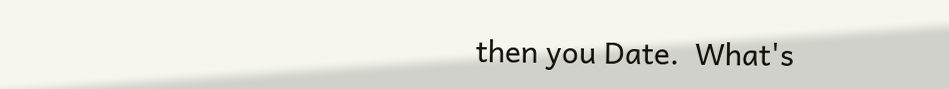then you Date.  What's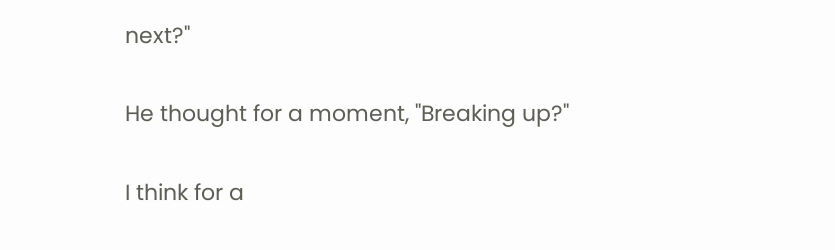next?"

He thought for a moment, "Breaking up?"

I think for a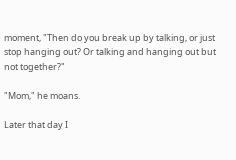moment, "Then do you break up by talking, or just stop hanging out? Or talking and hanging out but not together?"

"Mom," he moans.

Later that day I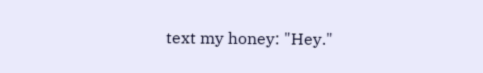text my honey: "Hey."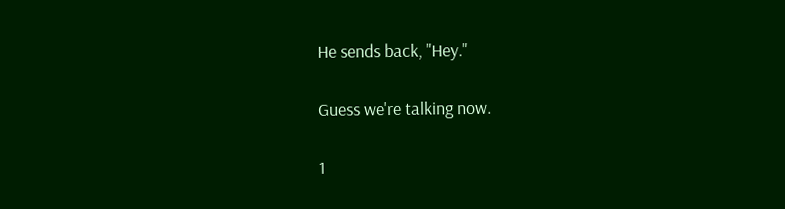He sends back, "Hey."

Guess we're talking now.

1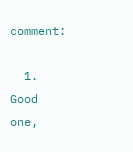comment:

  1. Good one,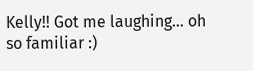Kelly!! Got me laughing... oh so familiar :)